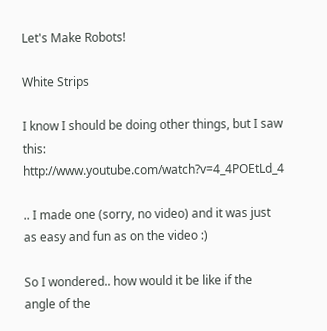Let's Make Robots!

White Strips

I know I should be doing other things, but I saw this: http://www.youtube.com/watch?v=4_4POEtLd_4

.. I made one (sorry, no video) and it was just as easy and fun as on the video :)

So I wondered.. how would it be like if the angle of the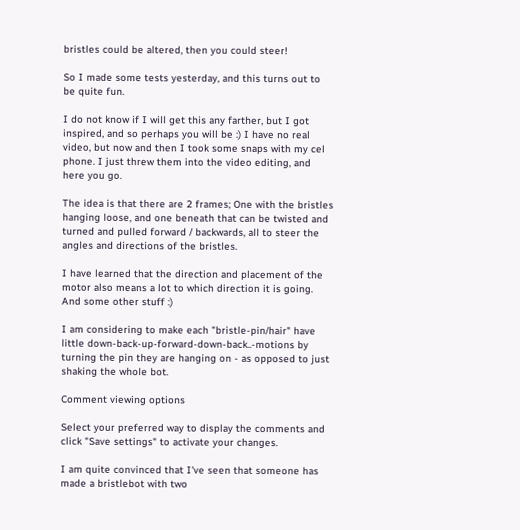bristles could be altered, then you could steer!

So I made some tests yesterday, and this turns out to be quite fun.

I do not know if I will get this any farther, but I got inspired, and so perhaps you will be :) I have no real video, but now and then I took some snaps with my cel phone. I just threw them into the video editing, and here you go.

The idea is that there are 2 frames; One with the bristles hanging loose, and one beneath that can be twisted and turned and pulled forward / backwards, all to steer the angles and directions of the bristles.

I have learned that the direction and placement of the motor also means a lot to which direction it is going. And some other stuff :)

I am considering to make each "bristle-pin/hair" have little down-back-up-forward-down-back..-motions by turning the pin they are hanging on - as opposed to just shaking the whole bot.

Comment viewing options

Select your preferred way to display the comments and click "Save settings" to activate your changes.

I am quite convinced that I've seen that someone has made a bristlebot with two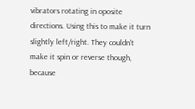vibrators rotating in oposite directions. Using this to make it turn slightly left/right. They couldn't make it spin or reverse though, because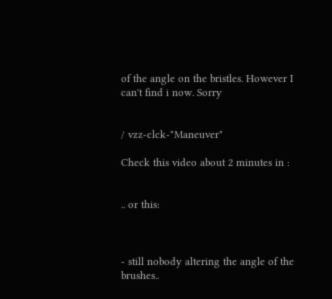of the angle on the bristles. However I can't find i now. Sorry


/ vzz-clck-"Maneuver"

Check this video about 2 minutes in :


.. or this:



- still nobody altering the angle of the brushes..